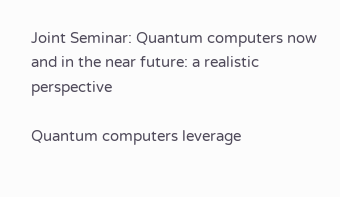Joint Seminar: Quantum computers now and in the near future: a realistic perspective

Quantum computers leverage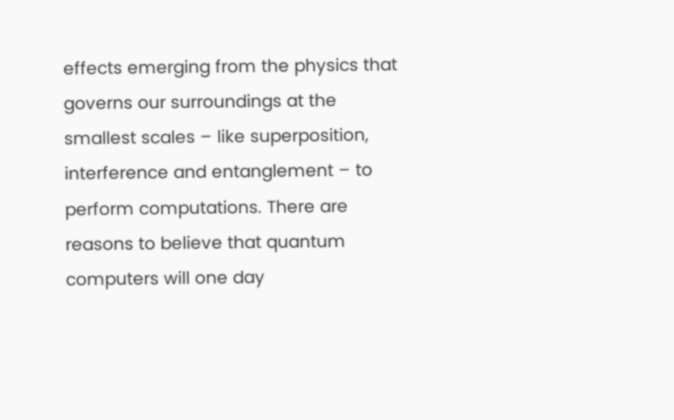effects emerging from the physics that governs our surroundings at the smallest scales – like superposition, interference and entanglement – to perform computations. There are reasons to believe that quantum computers will one day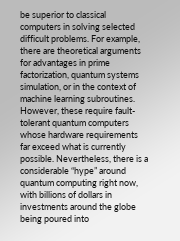be superior to classical computers in solving selected difficult problems. For example, there are theoretical arguments for advantages in prime factorization, quantum systems simulation, or in the context of machine learning subroutines. However, these require fault-tolerant quantum computers whose hardware requirements far exceed what is currently possible. Nevertheless, there is a considerable “hype” around quantum computing right now, with billions of dollars in investments around the globe being poured into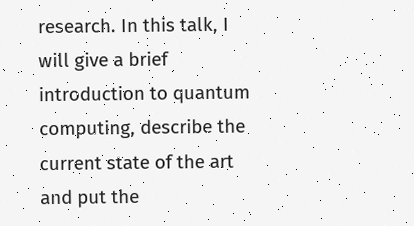research. In this talk, I will give a brief introduction to quantum computing, describe the current state of the art and put the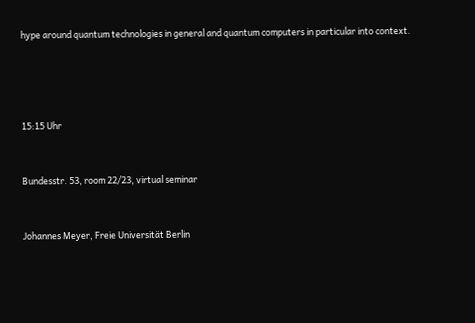hype around quantum technologies in general and quantum computers in particular into context.




15:15 Uhr


Bundesstr. 53, room 22/23, virtual seminar


Johannes Meyer, Freie Universität Berlin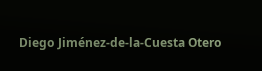Diego Jiménez-de-la-Cuesta Otero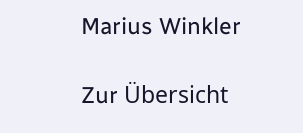Marius Winkler

Zur Übersicht